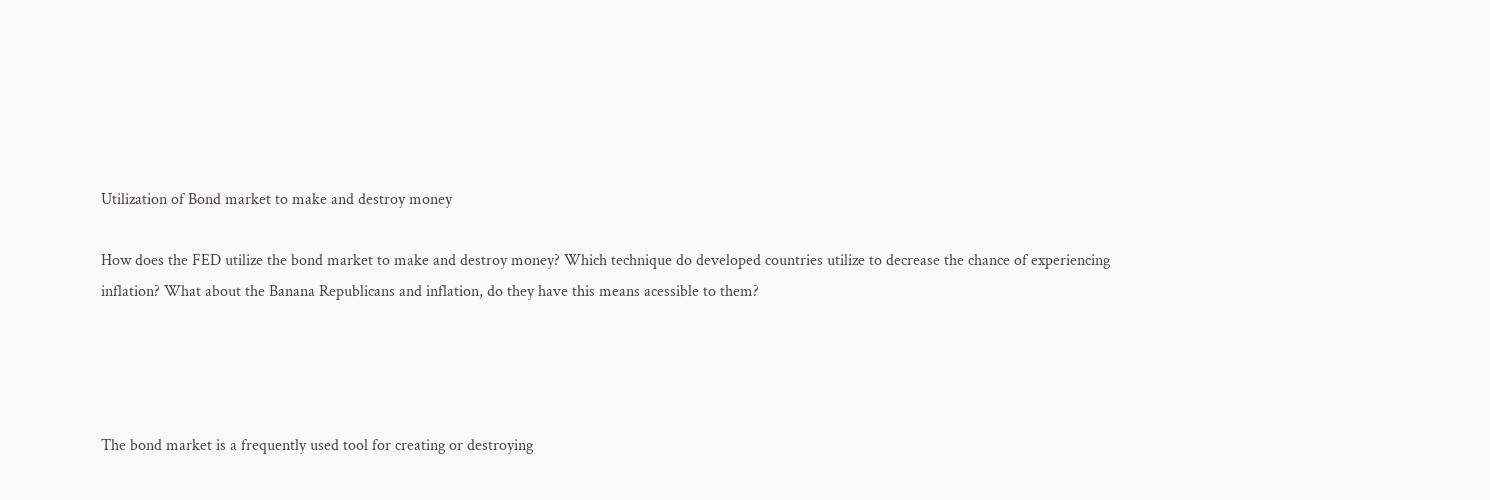Utilization of Bond market to make and destroy money

How does the FED utilize the bond market to make and destroy money? Which technique do developed countries utilize to decrease the chance of experiencing inflation? What about the Banana Republicans and inflation, do they have this means acessible to them?




The bond market is a frequently used tool for creating or destroying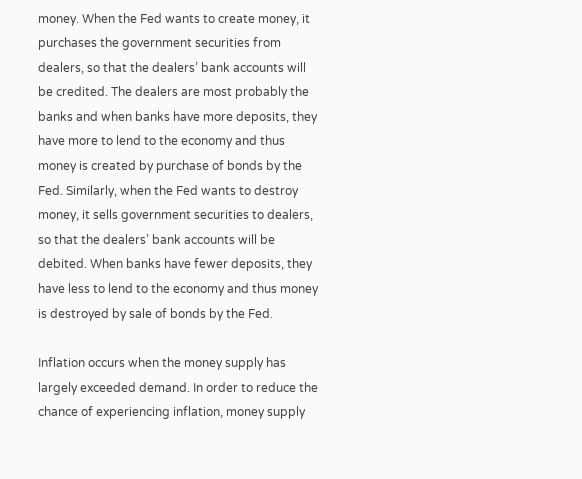money. When the Fed wants to create money, it purchases the government securities from dealers, so that the dealers’ bank accounts will be credited. The dealers are most probably the banks and when banks have more deposits, they have more to lend to the economy and thus money is created by purchase of bonds by the Fed. Similarly, when the Fed wants to destroy money, it sells government securities to dealers, so that the dealers’ bank accounts will be debited. When banks have fewer deposits, they have less to lend to the economy and thus money is destroyed by sale of bonds by the Fed.

Inflation occurs when the money supply has largely exceeded demand. In order to reduce the chance of experiencing inflation, money supply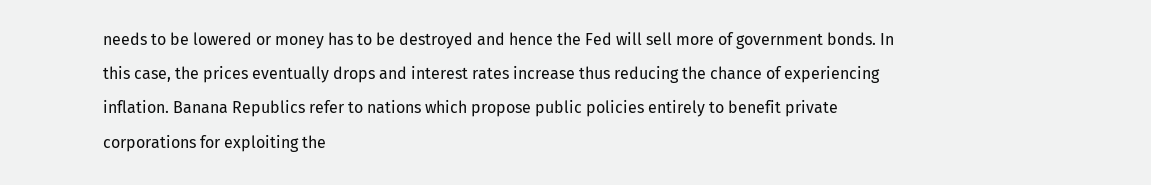needs to be lowered or money has to be destroyed and hence the Fed will sell more of government bonds. In this case, the prices eventually drops and interest rates increase thus reducing the chance of experiencing inflation. Banana Republics refer to nations which propose public policies entirely to benefit private corporations for exploiting the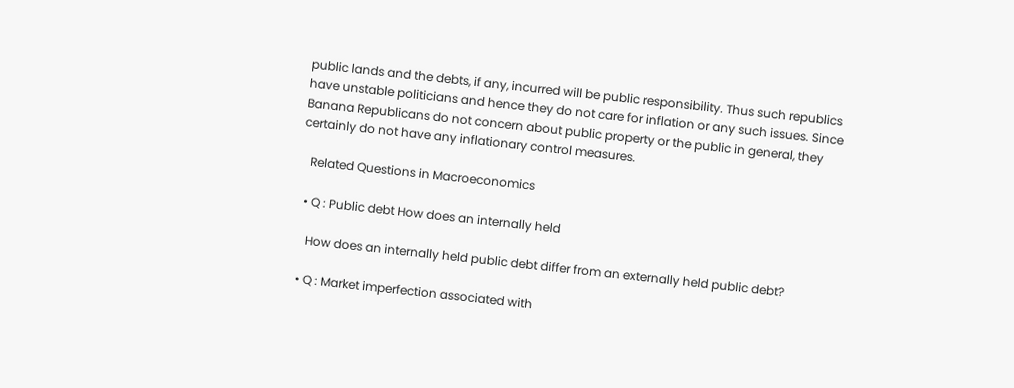public lands and the debts, if any, incurred will be public responsibility. Thus such republics have unstable politicians and hence they do not care for inflation or any such issues. Since Banana Republicans do not concern about public property or the public in general, they certainly do not have any inflationary control measures.

   Related Questions in Macroeconomics

  • Q : Public debt How does an internally held

    How does an internally held public debt differ from an externally held public debt?

  • Q : Market imperfection associated with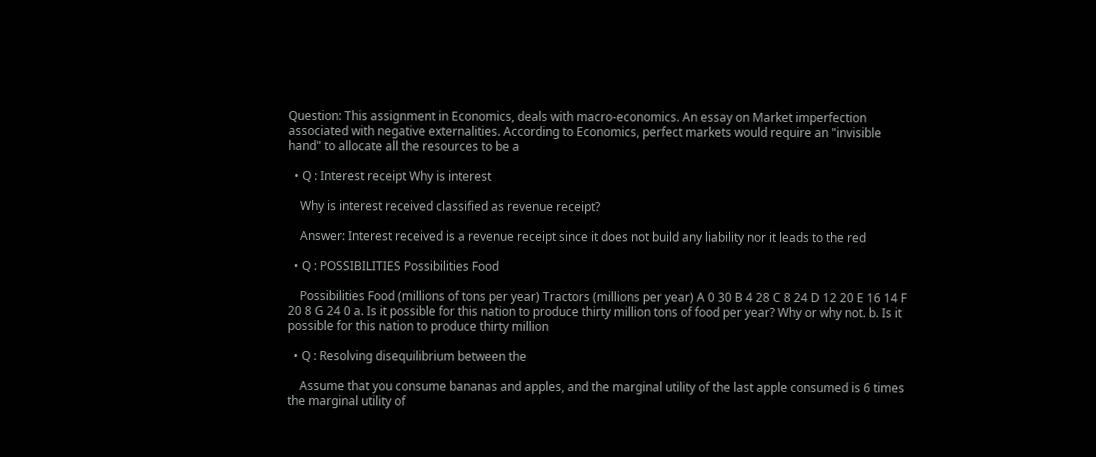Question: This assignment in Economics, deals with macro-economics. An essay on Market imperfection associated with negative externalities. According to Economics, perfect markets would require an "invisible hand" to allocate all the resources to be a

  • Q : Interest receipt Why is interest

    Why is interest received classified as revenue receipt?

    Answer: Interest received is a revenue receipt since it does not build any liability nor it leads to the red

  • Q : POSSIBILITIES Possibilities Food

    Possibilities Food (millions of tons per year) Tractors (millions per year) A 0 30 B 4 28 C 8 24 D 12 20 E 16 14 F 20 8 G 24 0 a. Is it possible for this nation to produce thirty million tons of food per year? Why or why not. b. Is it possible for this nation to produce thirty million

  • Q : Resolving disequilibrium between the

    Assume that you consume bananas and apples, and the marginal utility of the last apple consumed is 6 times the marginal utility of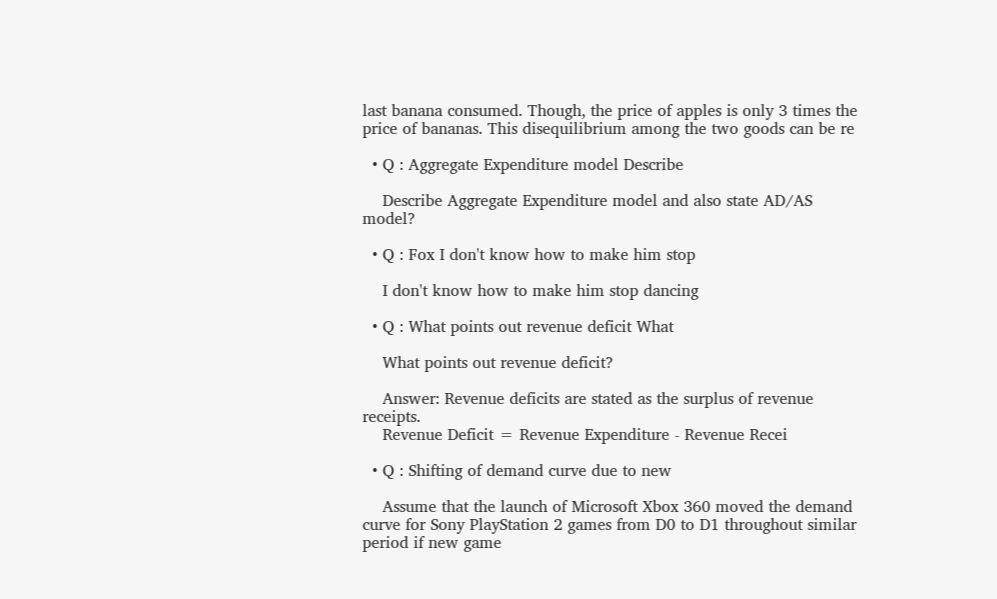last banana consumed. Though, the price of apples is only 3 times the price of bananas. This disequilibrium among the two goods can be re

  • Q : Aggregate Expenditure model Describe

    Describe Aggregate Expenditure model and also state AD/AS model?

  • Q : Fox I don't know how to make him stop

    I don't know how to make him stop dancing

  • Q : What points out revenue deficit What

    What points out revenue deficit?

    Answer: Revenue deficits are stated as the surplus of revenue receipts.
    Revenue Deficit = Revenue Expenditure - Revenue Recei

  • Q : Shifting of demand curve due to new

    Assume that the launch of Microsoft Xbox 360 moved the demand curve for Sony PlayStation 2 games from D0 to D1 throughout similar period if new game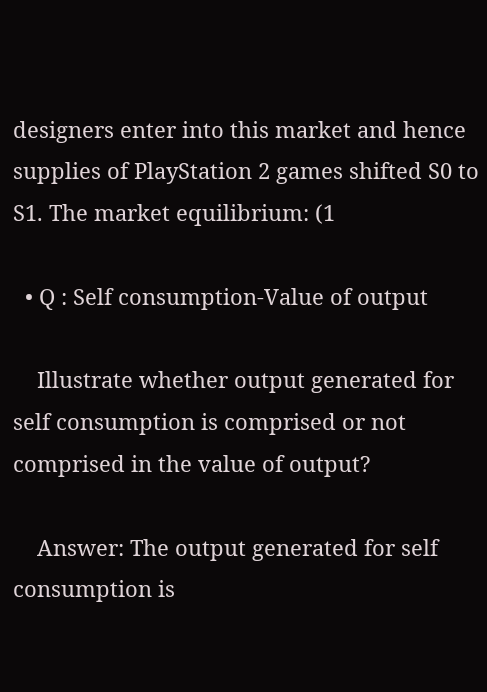designers enter into this market and hence supplies of PlayStation 2 games shifted S0 to S1. The market equilibrium: (1

  • Q : Self consumption-Value of output

    Illustrate whether output generated for self consumption is comprised or not comprised in the value of output?

    Answer: The output generated for self consumption is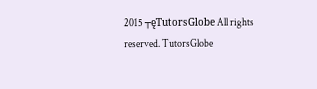2015 ┬ęTutorsGlobe All rights reserved. TutorsGlobe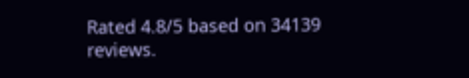Rated 4.8/5 based on 34139 reviews.